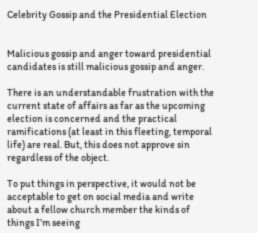Celebrity Gossip and the Presidential Election


Malicious gossip and anger toward presidential candidates is still malicious gossip and anger.

There is an understandable frustration with the current state of affairs as far as the upcoming election is concerned and the practical ramifications (at least in this fleeting, temporal life) are real. But, this does not approve sin regardless of the object.

To put things in perspective, it would not be acceptable to get on social media and write about a fellow church member the kinds of things I’m seeing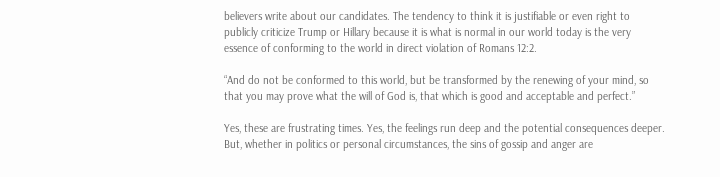believers write about our candidates. The tendency to think it is justifiable or even right to publicly criticize Trump or Hillary because it is what is normal in our world today is the very essence of conforming to the world in direct violation of Romans 12:2.

“And do not be conformed to this world, but be transformed by the renewing of your mind, so that you may prove what the will of God is, that which is good and acceptable and perfect.”

Yes, these are frustrating times. Yes, the feelings run deep and the potential consequences deeper. But, whether in politics or personal circumstances, the sins of gossip and anger are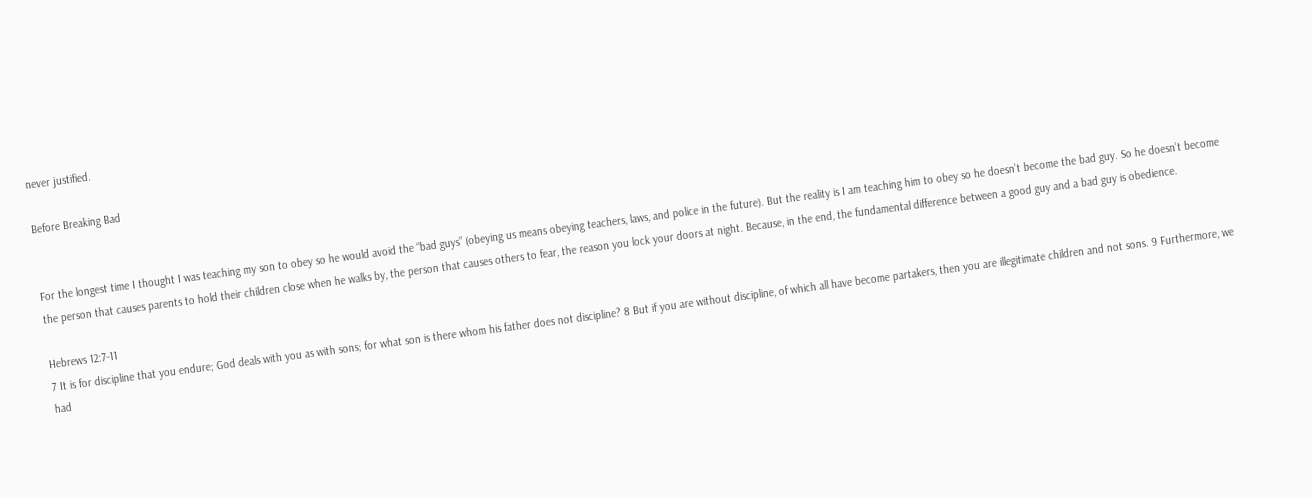never justified.

Before Breaking Bad


For the longest time I thought I was teaching my son to obey so he would avoid the “bad guys” (obeying us means obeying teachers, laws, and police in the future). But the reality is I am teaching him to obey so he doesn’t become the bad guy. So he doesn’t become the person that causes parents to hold their children close when he walks by, the person that causes others to fear, the reason you lock your doors at night. Because, in the end, the fundamental difference between a good guy and a bad guy is obedience.

Hebrews 12:7-11
7 It is for discipline that you endure; God deals with you as with sons; for what son is there whom his father does not discipline? 8 But if you are without discipline, of which all have become partakers, then you are illegitimate children and not sons. 9 Furthermore, we had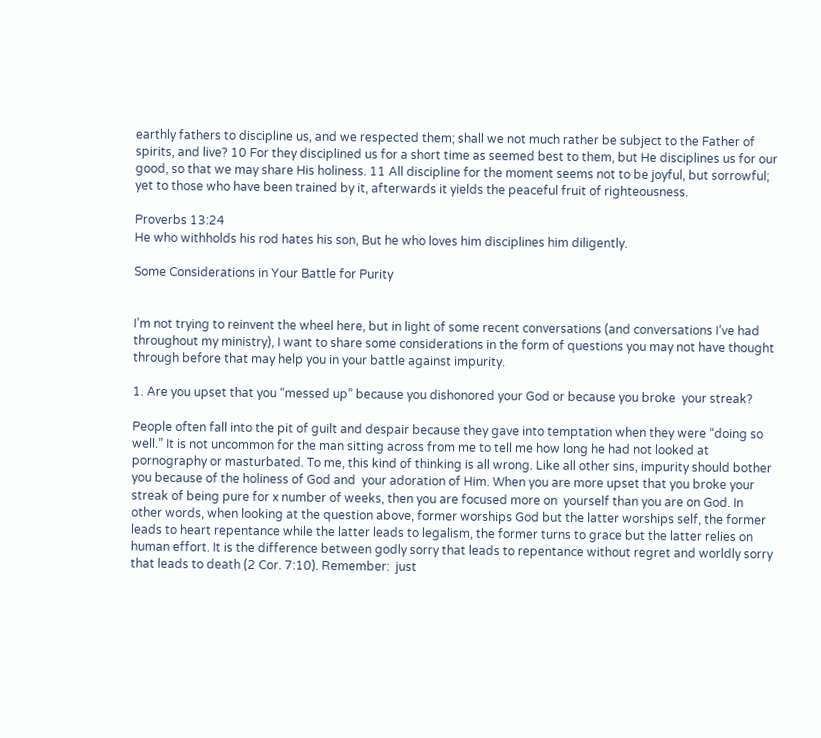earthly fathers to discipline us, and we respected them; shall we not much rather be subject to the Father of spirits, and live? 10 For they disciplined us for a short time as seemed best to them, but He disciplines us for our good, so that we may share His holiness. 11 All discipline for the moment seems not to be joyful, but sorrowful; yet to those who have been trained by it, afterwards it yields the peaceful fruit of righteousness.

Proverbs 13:24
He who withholds his rod hates his son, But he who loves him disciplines him diligently.

Some Considerations in Your Battle for Purity


I’m not trying to reinvent the wheel here, but in light of some recent conversations (and conversations I’ve had throughout my ministry), I want to share some considerations in the form of questions you may not have thought through before that may help you in your battle against impurity.

1. Are you upset that you “messed up” because you dishonored your God or because you broke  your streak?

People often fall into the pit of guilt and despair because they gave into temptation when they were “doing so well.” It is not uncommon for the man sitting across from me to tell me how long he had not looked at pornography or masturbated. To me, this kind of thinking is all wrong. Like all other sins, impurity should bother you because of the holiness of God and  your adoration of Him. When you are more upset that you broke your streak of being pure for x number of weeks, then you are focused more on  yourself than you are on God. In other words, when looking at the question above, former worships God but the latter worships self, the former leads to heart repentance while the latter leads to legalism, the former turns to grace but the latter relies on human effort. It is the difference between godly sorry that leads to repentance without regret and worldly sorry that leads to death (2 Cor. 7:10). Remember:  just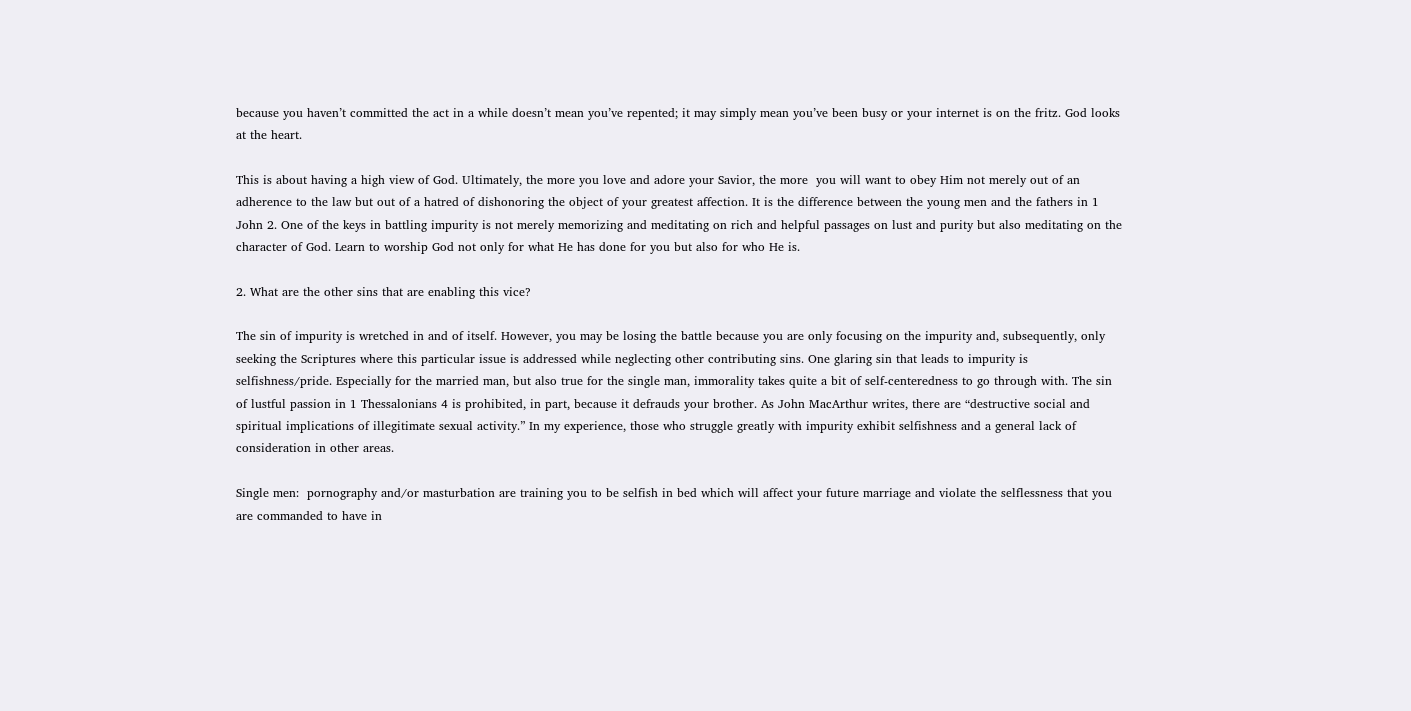because you haven’t committed the act in a while doesn’t mean you’ve repented; it may simply mean you’ve been busy or your internet is on the fritz. God looks at the heart.

This is about having a high view of God. Ultimately, the more you love and adore your Savior, the more  you will want to obey Him not merely out of an adherence to the law but out of a hatred of dishonoring the object of your greatest affection. It is the difference between the young men and the fathers in 1 John 2. One of the keys in battling impurity is not merely memorizing and meditating on rich and helpful passages on lust and purity but also meditating on the character of God. Learn to worship God not only for what He has done for you but also for who He is.

2. What are the other sins that are enabling this vice?

The sin of impurity is wretched in and of itself. However, you may be losing the battle because you are only focusing on the impurity and, subsequently, only seeking the Scriptures where this particular issue is addressed while neglecting other contributing sins. One glaring sin that leads to impurity is selfishness/pride. Especially for the married man, but also true for the single man, immorality takes quite a bit of self-centeredness to go through with. The sin of lustful passion in 1 Thessalonians 4 is prohibited, in part, because it defrauds your brother. As John MacArthur writes, there are “destructive social and spiritual implications of illegitimate sexual activity.” In my experience, those who struggle greatly with impurity exhibit selfishness and a general lack of consideration in other areas.

Single men:  pornography and/or masturbation are training you to be selfish in bed which will affect your future marriage and violate the selflessness that you are commanded to have in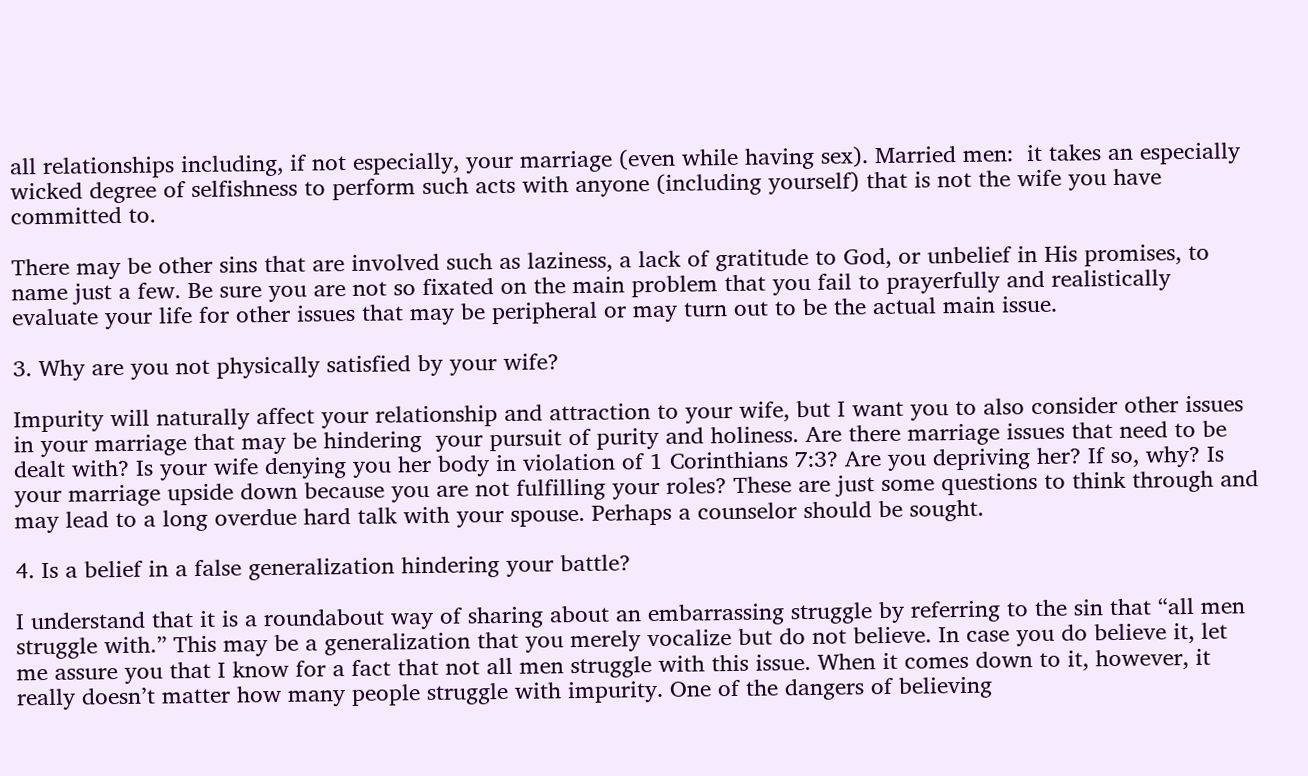all relationships including, if not especially, your marriage (even while having sex). Married men:  it takes an especially wicked degree of selfishness to perform such acts with anyone (including yourself) that is not the wife you have committed to.

There may be other sins that are involved such as laziness, a lack of gratitude to God, or unbelief in His promises, to name just a few. Be sure you are not so fixated on the main problem that you fail to prayerfully and realistically evaluate your life for other issues that may be peripheral or may turn out to be the actual main issue.

3. Why are you not physically satisfied by your wife?

Impurity will naturally affect your relationship and attraction to your wife, but I want you to also consider other issues in your marriage that may be hindering  your pursuit of purity and holiness. Are there marriage issues that need to be dealt with? Is your wife denying you her body in violation of 1 Corinthians 7:3? Are you depriving her? If so, why? Is your marriage upside down because you are not fulfilling your roles? These are just some questions to think through and may lead to a long overdue hard talk with your spouse. Perhaps a counselor should be sought.

4. Is a belief in a false generalization hindering your battle?

I understand that it is a roundabout way of sharing about an embarrassing struggle by referring to the sin that “all men struggle with.” This may be a generalization that you merely vocalize but do not believe. In case you do believe it, let me assure you that I know for a fact that not all men struggle with this issue. When it comes down to it, however, it really doesn’t matter how many people struggle with impurity. One of the dangers of believing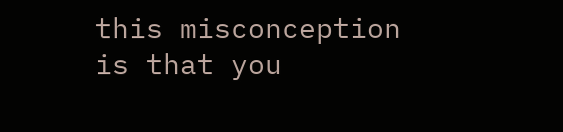this misconception is that you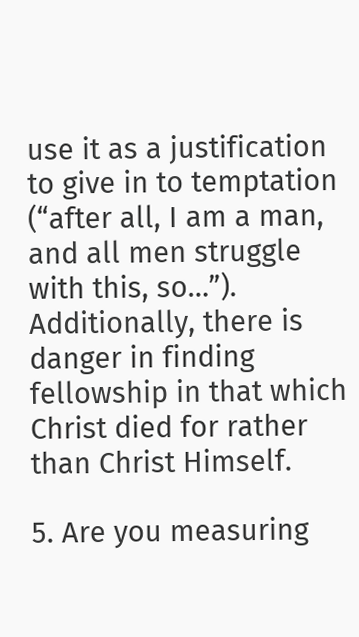use it as a justification to give in to temptation (“after all, I am a man, and all men struggle with this, so…”). Additionally, there is danger in finding fellowship in that which Christ died for rather than Christ Himself.

5. Are you measuring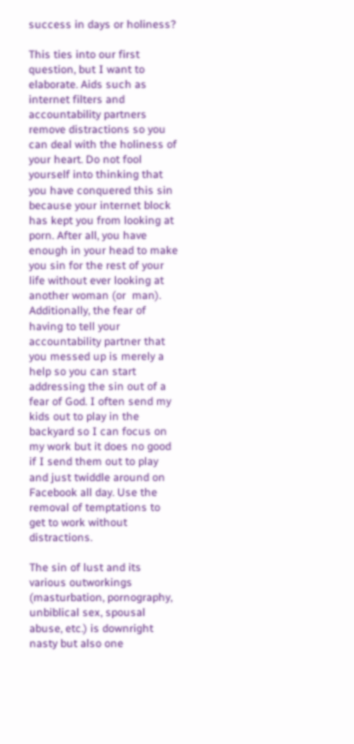success in days or holiness?

This ties into our first question, but I want to elaborate. Aids such as internet filters and accountability partners remove distractions so you can deal with the holiness of your heart. Do not fool yourself into thinking that you have conquered this sin because your internet block has kept you from looking at porn. After all, you have enough in your head to make you sin for the rest of your life without ever looking at another woman (or  man). Additionally, the fear of having to tell your accountability partner that you messed up is merely a help so you can start addressing the sin out of a fear of God. I often send my kids out to play in the backyard so I can focus on my work but it does no good if I send them out to play and just twiddle around on Facebook all day. Use the removal of temptations to get to work without distractions.

The sin of lust and its various outworkings (masturbation, pornography, unbiblical sex, spousal abuse, etc.) is downright nasty but also one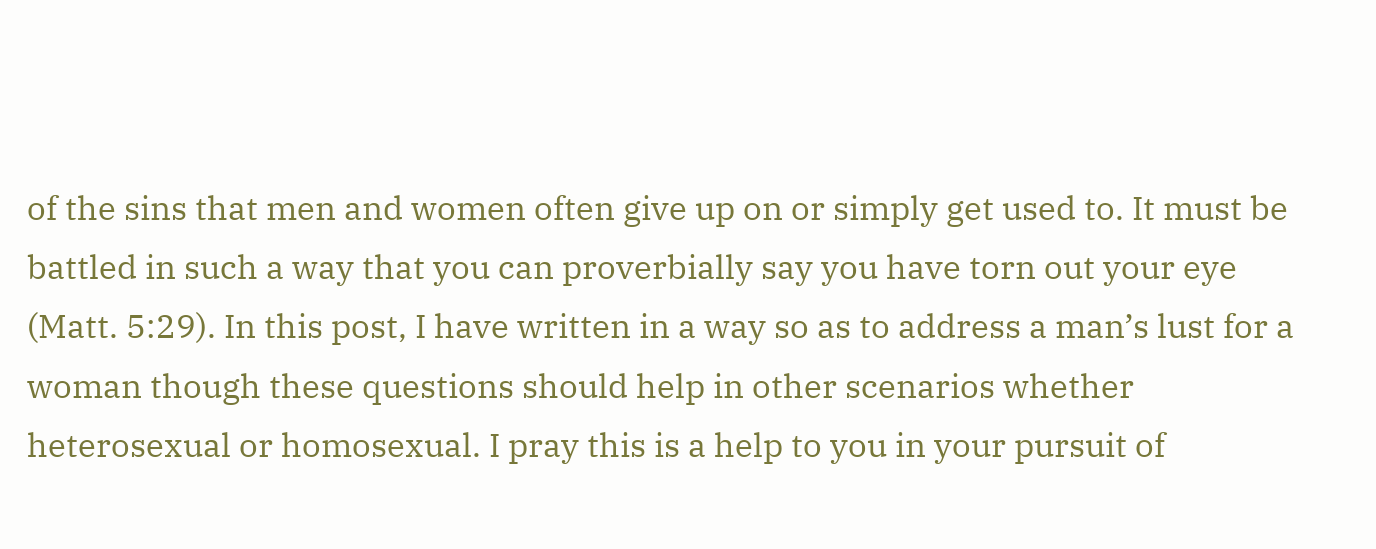of the sins that men and women often give up on or simply get used to. It must be battled in such a way that you can proverbially say you have torn out your eye (Matt. 5:29). In this post, I have written in a way so as to address a man’s lust for a woman though these questions should help in other scenarios whether heterosexual or homosexual. I pray this is a help to you in your pursuit of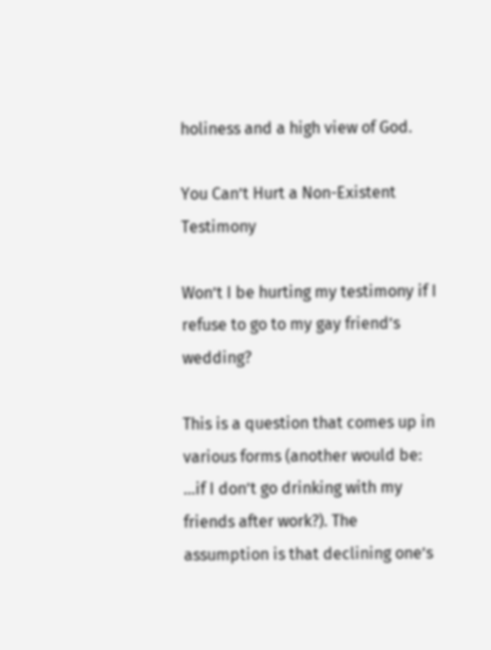holiness and a high view of God.

You Can’t Hurt a Non-Existent Testimony

Won’t I be hurting my testimony if I refuse to go to my gay friend’s wedding?

This is a question that comes up in various forms (another would be:  …if I don’t go drinking with my friends after work?). The assumption is that declining one’s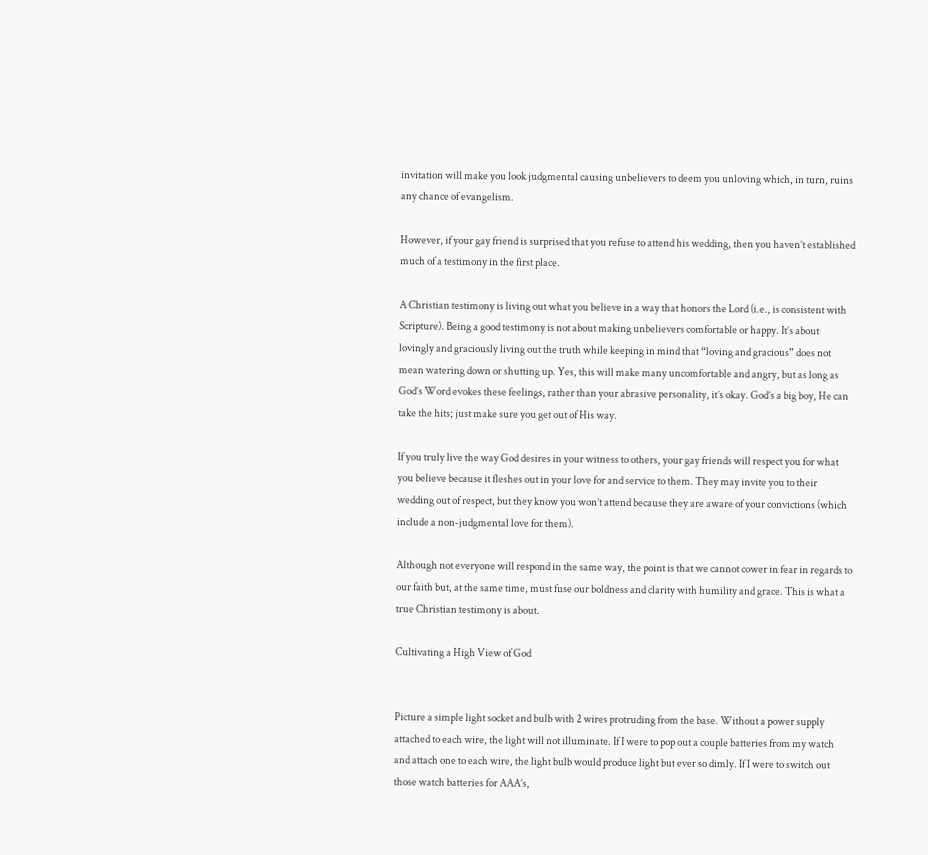invitation will make you look judgmental causing unbelievers to deem you unloving which, in turn, ruins any chance of evangelism.

However, if your gay friend is surprised that you refuse to attend his wedding, then you haven’t established much of a testimony in the first place.

A Christian testimony is living out what you believe in a way that honors the Lord (i.e., is consistent with Scripture). Being a good testimony is not about making unbelievers comfortable or happy. It’s about lovingly and graciously living out the truth while keeping in mind that “loving and gracious” does not mean watering down or shutting up. Yes, this will make many uncomfortable and angry, but as long as God’s Word evokes these feelings, rather than your abrasive personality, it’s okay. God’s a big boy, He can take the hits; just make sure you get out of His way.

If you truly live the way God desires in your witness to others, your gay friends will respect you for what you believe because it fleshes out in your love for and service to them. They may invite you to their wedding out of respect, but they know you won’t attend because they are aware of your convictions (which include a non-judgmental love for them).

Although not everyone will respond in the same way, the point is that we cannot cower in fear in regards to our faith but, at the same time, must fuse our boldness and clarity with humility and grace. This is what a true Christian testimony is about.

Cultivating a High View of God


Picture a simple light socket and bulb with 2 wires protruding from the base. Without a power supply attached to each wire, the light will not illuminate. If I were to pop out a couple batteries from my watch and attach one to each wire, the light bulb would produce light but ever so dimly. If I were to switch out those watch batteries for AAA’s,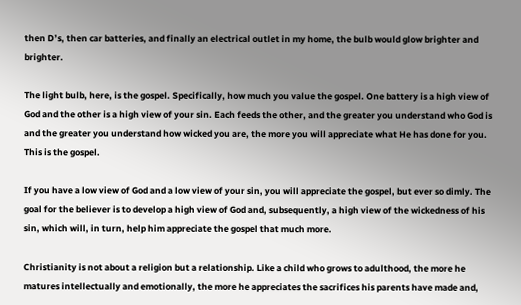then D’s, then car batteries, and finally an electrical outlet in my home, the bulb would glow brighter and brighter.

The light bulb, here, is the gospel. Specifically, how much you value the gospel. One battery is a high view of God and the other is a high view of your sin. Each feeds the other, and the greater you understand who God is and the greater you understand how wicked you are, the more you will appreciate what He has done for you. This is the gospel.

If you have a low view of God and a low view of your sin, you will appreciate the gospel, but ever so dimly. The goal for the believer is to develop a high view of God and, subsequently, a high view of the wickedness of his sin, which will, in turn, help him appreciate the gospel that much more.

Christianity is not about a religion but a relationship. Like a child who grows to adulthood, the more he matures intellectually and emotionally, the more he appreciates the sacrifices his parents have made and,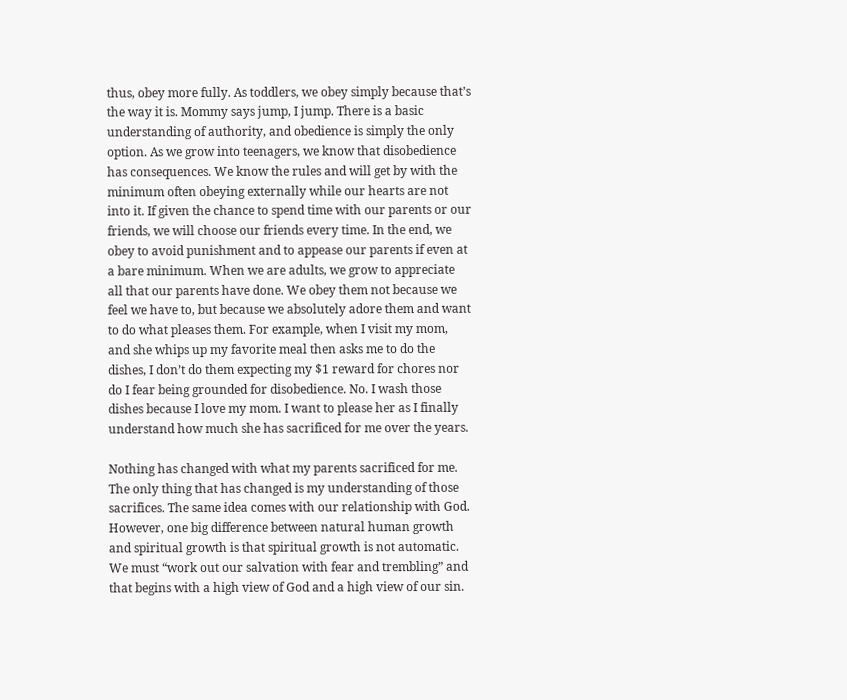thus, obey more fully. As toddlers, we obey simply because that’s the way it is. Mommy says jump, I jump. There is a basic understanding of authority, and obedience is simply the only option. As we grow into teenagers, we know that disobedience has consequences. We know the rules and will get by with the minimum often obeying externally while our hearts are not into it. If given the chance to spend time with our parents or our friends, we will choose our friends every time. In the end, we obey to avoid punishment and to appease our parents if even at a bare minimum. When we are adults, we grow to appreciate all that our parents have done. We obey them not because we feel we have to, but because we absolutely adore them and want to do what pleases them. For example, when I visit my mom, and she whips up my favorite meal then asks me to do the dishes, I don’t do them expecting my $1 reward for chores nor do I fear being grounded for disobedience. No. I wash those dishes because I love my mom. I want to please her as I finally understand how much she has sacrificed for me over the years.

Nothing has changed with what my parents sacrificed for me. The only thing that has changed is my understanding of those sacrifices. The same idea comes with our relationship with God. However, one big difference between natural human growth and spiritual growth is that spiritual growth is not automatic. We must “work out our salvation with fear and trembling” and that begins with a high view of God and a high view of our sin.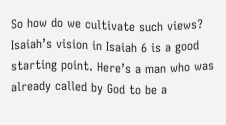So how do we cultivate such views? Isaiah’s vision in Isaiah 6 is a good starting point. Here’s a man who was already called by God to be a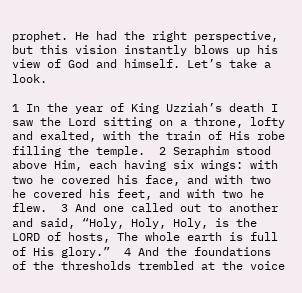prophet. He had the right perspective, but this vision instantly blows up his view of God and himself. Let’s take a look.

1 In the year of King Uzziah’s death I saw the Lord sitting on a throne, lofty and exalted, with the train of His robe filling the temple.  2 Seraphim stood above Him, each having six wings: with two he covered his face, and with two he covered his feet, and with two he flew.  3 And one called out to another and said, “Holy, Holy, Holy, is the LORD of hosts, The whole earth is full of His glory.”  4 And the foundations of the thresholds trembled at the voice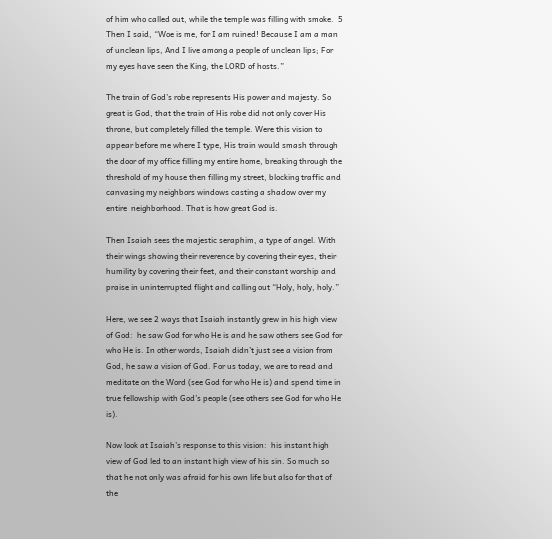of him who called out, while the temple was filling with smoke.  5 Then I said, “Woe is me, for I am ruined! Because I am a man of unclean lips, And I live among a people of unclean lips; For my eyes have seen the King, the LORD of hosts.”

The train of God’s robe represents His power and majesty. So great is God, that the train of His robe did not only cover His throne, but completely filled the temple. Were this vision to appear before me where I type, His train would smash through the door of my office filling my entire home, breaking through the threshold of my house then filling my street, blocking traffic and canvasing my neighbors windows casting a shadow over my entire  neighborhood. That is how great God is.

Then Isaiah sees the majestic seraphim, a type of angel. With their wings showing their reverence by covering their eyes, their humility by covering their feet, and their constant worship and praise in uninterrupted flight and calling out “Holy, holy, holy.”

Here, we see 2 ways that Isaiah instantly grew in his high view of God:  he saw God for who He is and he saw others see God for who He is. In other words, Isaiah didn’t just see a vision from God, he saw a vision of God. For us today, we are to read and meditate on the Word (see God for who He is) and spend time in true fellowship with God’s people (see others see God for who He is).

Now look at Isaiah’s response to this vision:  his instant high view of God led to an instant high view of his sin. So much so that he not only was afraid for his own life but also for that of the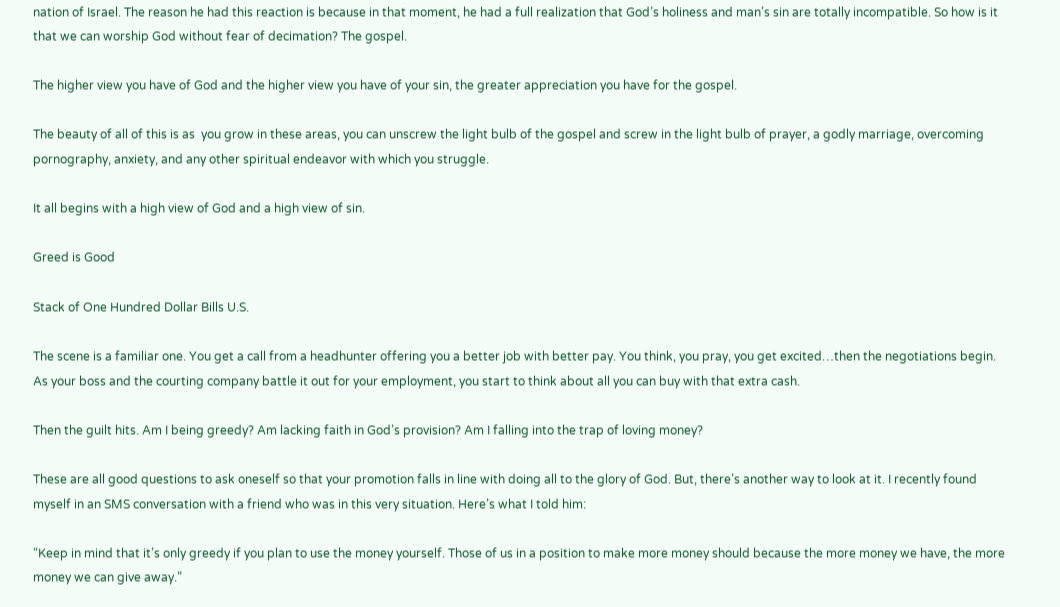nation of Israel. The reason he had this reaction is because in that moment, he had a full realization that God’s holiness and man’s sin are totally incompatible. So how is it that we can worship God without fear of decimation? The gospel.

The higher view you have of God and the higher view you have of your sin, the greater appreciation you have for the gospel.

The beauty of all of this is as  you grow in these areas, you can unscrew the light bulb of the gospel and screw in the light bulb of prayer, a godly marriage, overcoming pornography, anxiety, and any other spiritual endeavor with which you struggle.

It all begins with a high view of God and a high view of sin.

Greed is Good

Stack of One Hundred Dollar Bills U.S.

The scene is a familiar one. You get a call from a headhunter offering you a better job with better pay. You think, you pray, you get excited…then the negotiations begin. As your boss and the courting company battle it out for your employment, you start to think about all you can buy with that extra cash.

Then the guilt hits. Am I being greedy? Am lacking faith in God’s provision? Am I falling into the trap of loving money?

These are all good questions to ask oneself so that your promotion falls in line with doing all to the glory of God. But, there’s another way to look at it. I recently found myself in an SMS conversation with a friend who was in this very situation. Here’s what I told him:

“Keep in mind that it’s only greedy if you plan to use the money yourself. Those of us in a position to make more money should because the more money we have, the more money we can give away.”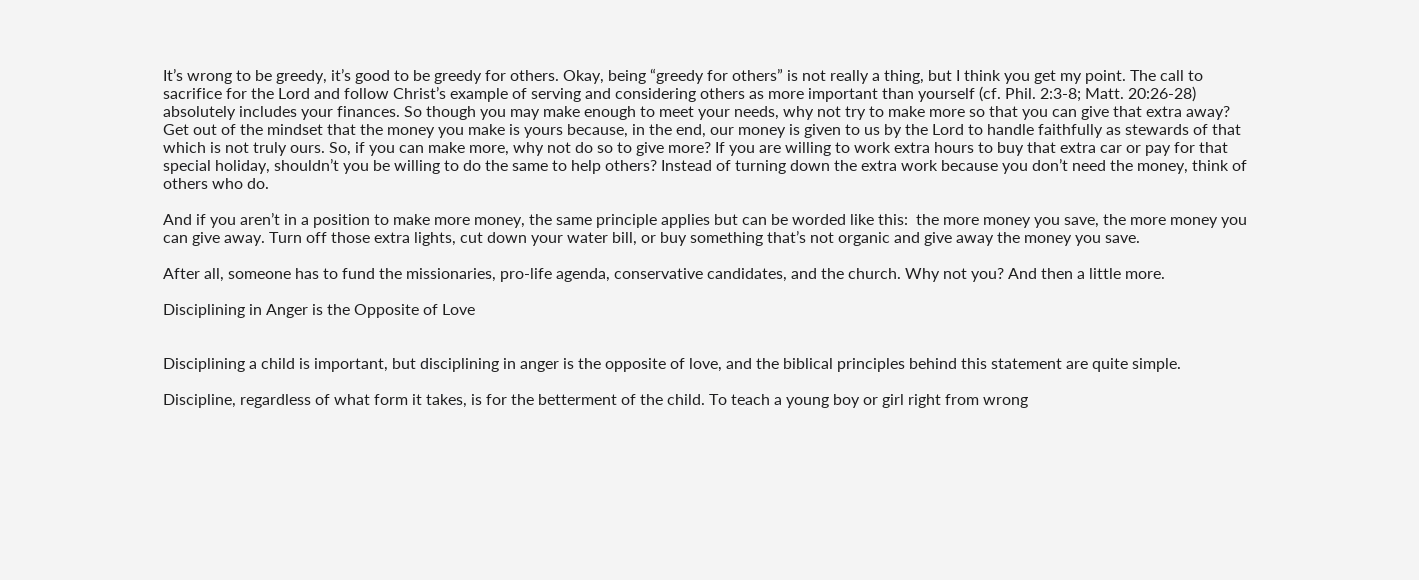It’s wrong to be greedy, it’s good to be greedy for others. Okay, being “greedy for others” is not really a thing, but I think you get my point. The call to sacrifice for the Lord and follow Christ’s example of serving and considering others as more important than yourself (cf. Phil. 2:3-8; Matt. 20:26-28) absolutely includes your finances. So though you may make enough to meet your needs, why not try to make more so that you can give that extra away? Get out of the mindset that the money you make is yours because, in the end, our money is given to us by the Lord to handle faithfully as stewards of that which is not truly ours. So, if you can make more, why not do so to give more? If you are willing to work extra hours to buy that extra car or pay for that special holiday, shouldn’t you be willing to do the same to help others? Instead of turning down the extra work because you don’t need the money, think of others who do.

And if you aren’t in a position to make more money, the same principle applies but can be worded like this:  the more money you save, the more money you can give away. Turn off those extra lights, cut down your water bill, or buy something that’s not organic and give away the money you save.

After all, someone has to fund the missionaries, pro-life agenda, conservative candidates, and the church. Why not you? And then a little more.

Disciplining in Anger is the Opposite of Love


Disciplining a child is important, but disciplining in anger is the opposite of love, and the biblical principles behind this statement are quite simple.

Discipline, regardless of what form it takes, is for the betterment of the child. To teach a young boy or girl right from wrong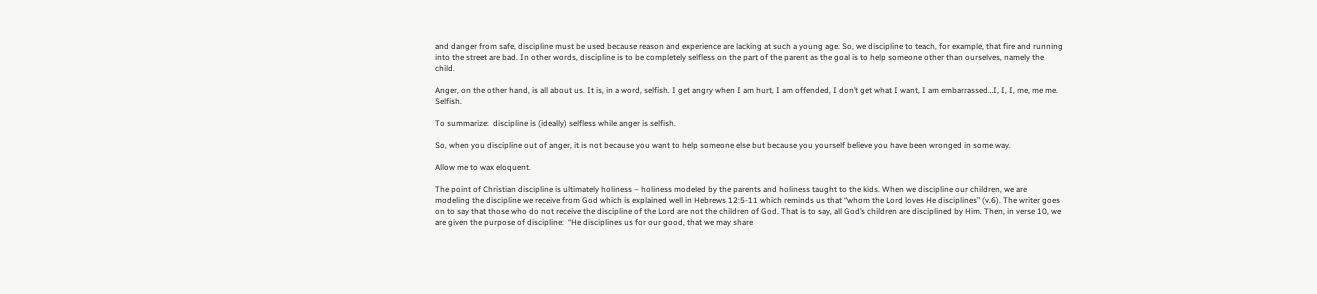and danger from safe, discipline must be used because reason and experience are lacking at such a young age. So, we discipline to teach, for example, that fire and running into the street are bad. In other words, discipline is to be completely selfless on the part of the parent as the goal is to help someone other than ourselves, namely the child.

Anger, on the other hand, is all about us. It is, in a word, selfish. I get angry when I am hurt, I am offended, I don’t get what I want, I am embarrassed…I, I, I, me, me me. Selfish.

To summarize:  discipline is (ideally) selfless while anger is selfish.

So, when you discipline out of anger, it is not because you want to help someone else but because you yourself believe you have been wronged in some way.

Allow me to wax eloquent.

The point of Christian discipline is ultimately holiness – holiness modeled by the parents and holiness taught to the kids. When we discipline our children, we are modeling the discipline we receive from God which is explained well in Hebrews 12:5-11 which reminds us that “whom the Lord loves He disciplines” (v.6). The writer goes on to say that those who do not receive the discipline of the Lord are not the children of God. That is to say, all God’s children are disciplined by Him. Then, in verse 10, we are given the purpose of discipline:  “He disciplines us for our good, that we may share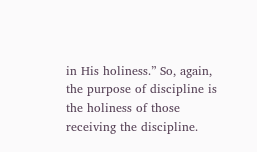in His holiness.” So, again, the purpose of discipline is the holiness of those receiving the discipline.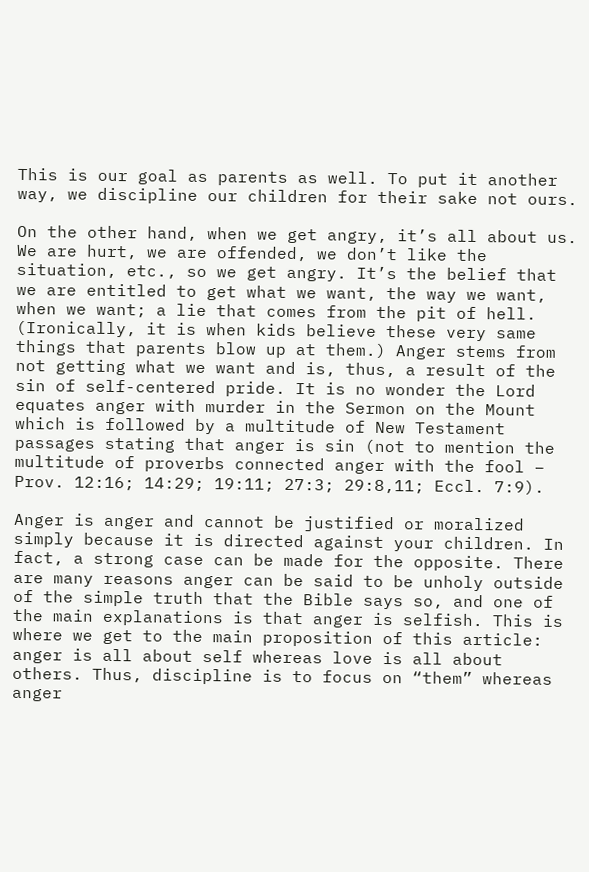This is our goal as parents as well. To put it another way, we discipline our children for their sake not ours.

On the other hand, when we get angry, it’s all about us. We are hurt, we are offended, we don’t like the situation, etc., so we get angry. It’s the belief that we are entitled to get what we want, the way we want, when we want; a lie that comes from the pit of hell. (Ironically, it is when kids believe these very same things that parents blow up at them.) Anger stems from not getting what we want and is, thus, a result of the sin of self-centered pride. It is no wonder the Lord equates anger with murder in the Sermon on the Mount which is followed by a multitude of New Testament passages stating that anger is sin (not to mention the multitude of proverbs connected anger with the fool – Prov. 12:16; 14:29; 19:11; 27:3; 29:8,11; Eccl. 7:9).

Anger is anger and cannot be justified or moralized simply because it is directed against your children. In fact, a strong case can be made for the opposite. There are many reasons anger can be said to be unholy outside of the simple truth that the Bible says so, and one of the main explanations is that anger is selfish. This is where we get to the main proposition of this article:  anger is all about self whereas love is all about others. Thus, discipline is to focus on “them” whereas anger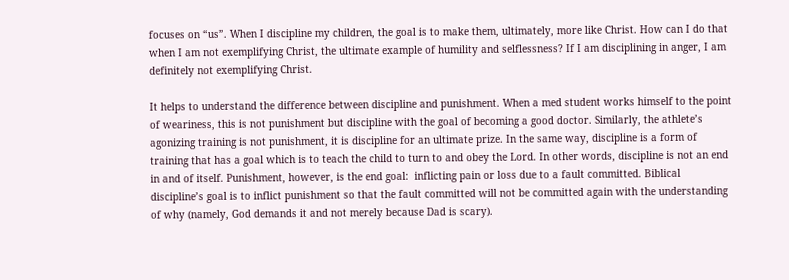focuses on “us”. When I discipline my children, the goal is to make them, ultimately, more like Christ. How can I do that when I am not exemplifying Christ, the ultimate example of humility and selflessness? If I am disciplining in anger, I am definitely not exemplifying Christ.

It helps to understand the difference between discipline and punishment. When a med student works himself to the point of weariness, this is not punishment but discipline with the goal of becoming a good doctor. Similarly, the athlete’s agonizing training is not punishment, it is discipline for an ultimate prize. In the same way, discipline is a form of training that has a goal which is to teach the child to turn to and obey the Lord. In other words, discipline is not an end in and of itself. Punishment, however, is the end goal:  inflicting pain or loss due to a fault committed. Biblical discipline’s goal is to inflict punishment so that the fault committed will not be committed again with the understanding of why (namely, God demands it and not merely because Dad is scary).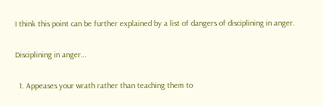I think this point can be further explained by a list of dangers of disciplining in anger.

Disciplining in anger…

  1. Appeases your wrath rather than teaching them to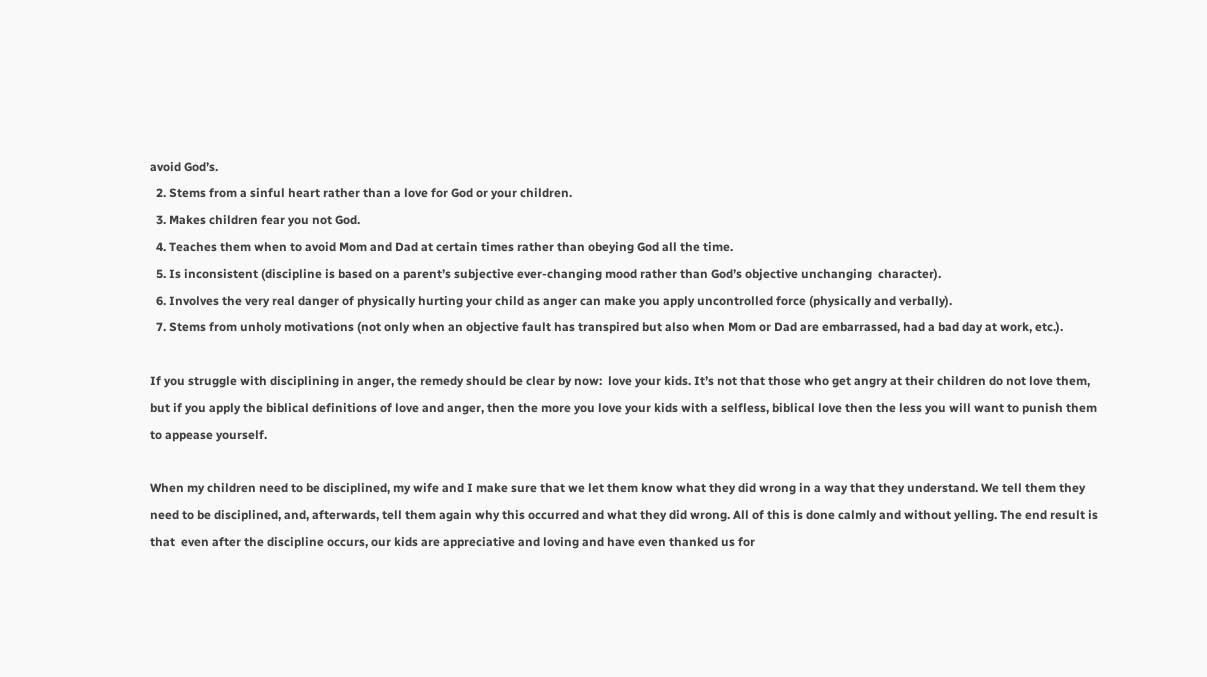avoid God’s.
  2. Stems from a sinful heart rather than a love for God or your children.
  3. Makes children fear you not God.
  4. Teaches them when to avoid Mom and Dad at certain times rather than obeying God all the time.
  5. Is inconsistent (discipline is based on a parent’s subjective ever-changing mood rather than God’s objective unchanging  character).
  6. Involves the very real danger of physically hurting your child as anger can make you apply uncontrolled force (physically and verbally).
  7. Stems from unholy motivations (not only when an objective fault has transpired but also when Mom or Dad are embarrassed, had a bad day at work, etc.).

If you struggle with disciplining in anger, the remedy should be clear by now:  love your kids. It’s not that those who get angry at their children do not love them, but if you apply the biblical definitions of love and anger, then the more you love your kids with a selfless, biblical love then the less you will want to punish them to appease yourself.

When my children need to be disciplined, my wife and I make sure that we let them know what they did wrong in a way that they understand. We tell them they need to be disciplined, and, afterwards, tell them again why this occurred and what they did wrong. All of this is done calmly and without yelling. The end result is that  even after the discipline occurs, our kids are appreciative and loving and have even thanked us for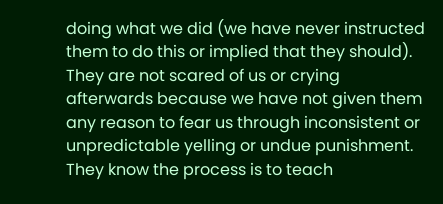doing what we did (we have never instructed them to do this or implied that they should). They are not scared of us or crying afterwards because we have not given them any reason to fear us through inconsistent or unpredictable yelling or undue punishment. They know the process is to teach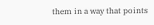them in a way that points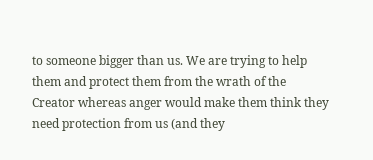to someone bigger than us. We are trying to help them and protect them from the wrath of the Creator whereas anger would make them think they need protection from us (and they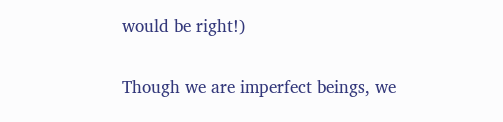would be right!)

Though we are imperfect beings, we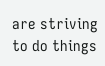are striving to do things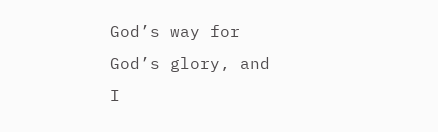God’s way for God’s glory, and I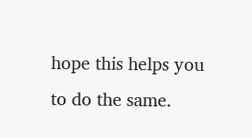hope this helps you to do the same.